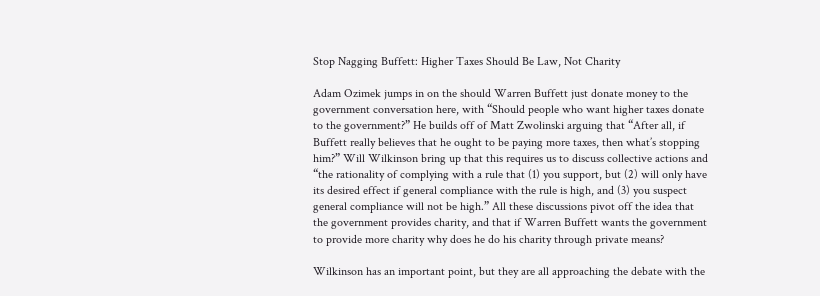Stop Nagging Buffett: Higher Taxes Should Be Law, Not Charity

Adam Ozimek jumps in on the should Warren Buffett just donate money to the government conversation here, with “Should people who want higher taxes donate to the government?” He builds off of Matt Zwolinski arguing that “After all, if Buffett really believes that he ought to be paying more taxes, then what’s stopping him?” Will Wilkinson bring up that this requires us to discuss collective actions and “the rationality of complying with a rule that (1) you support, but (2) will only have its desired effect if general compliance with the rule is high, and (3) you suspect general compliance will not be high.” All these discussions pivot off the idea that the government provides charity, and that if Warren Buffett wants the government to provide more charity why does he do his charity through private means?

Wilkinson has an important point, but they are all approaching the debate with the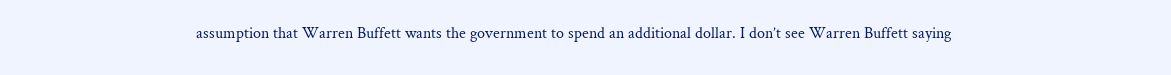assumption that Warren Buffett wants the government to spend an additional dollar. I don’t see Warren Buffett saying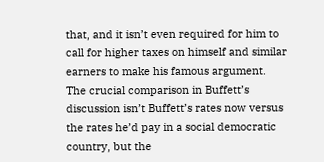that, and it isn’t even required for him to call for higher taxes on himself and similar earners to make his famous argument. The crucial comparison in Buffett’s discussion isn’t Buffett’s rates now versus the rates he’d pay in a social democratic country, but the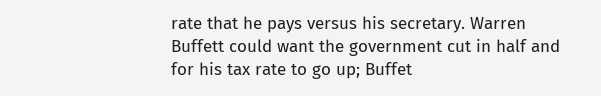rate that he pays versus his secretary. Warren Buffett could want the government cut in half and for his tax rate to go up; Buffet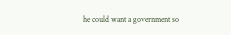he could want a government so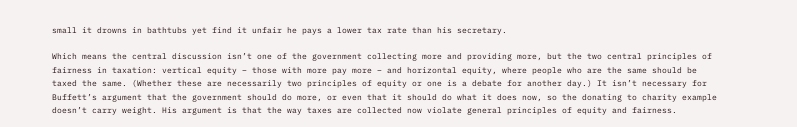small it drowns in bathtubs yet find it unfair he pays a lower tax rate than his secretary.

Which means the central discussion isn’t one of the government collecting more and providing more, but the two central principles of fairness in taxation: vertical equity – those with more pay more – and horizontal equity, where people who are the same should be taxed the same. (Whether these are necessarily two principles of equity or one is a debate for another day.) It isn’t necessary for Buffett’s argument that the government should do more, or even that it should do what it does now, so the donating to charity example doesn’t carry weight. His argument is that the way taxes are collected now violate general principles of equity and fairness.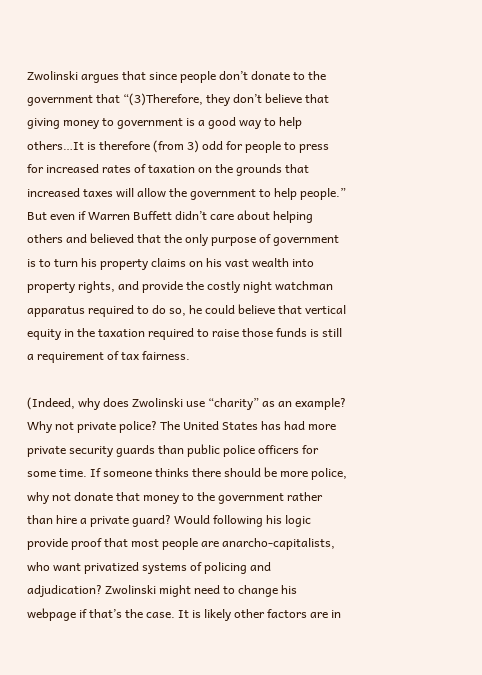Zwolinski argues that since people don’t donate to the government that “(3)Therefore, they don’t believe that giving money to government is a good way to help others…It is therefore (from 3) odd for people to press for increased rates of taxation on the grounds that increased taxes will allow the government to help people.” But even if Warren Buffett didn’t care about helping others and believed that the only purpose of government is to turn his property claims on his vast wealth into property rights, and provide the costly night watchman apparatus required to do so, he could believe that vertical equity in the taxation required to raise those funds is still a requirement of tax fairness.

(Indeed, why does Zwolinski use “charity” as an example? Why not private police? The United States has had more private security guards than public police officers for some time. If someone thinks there should be more police, why not donate that money to the government rather than hire a private guard? Would following his logic provide proof that most people are anarcho-capitalists, who want privatized systems of policing and adjudication? Zwolinski might need to change his webpage if that’s the case. It is likely other factors are in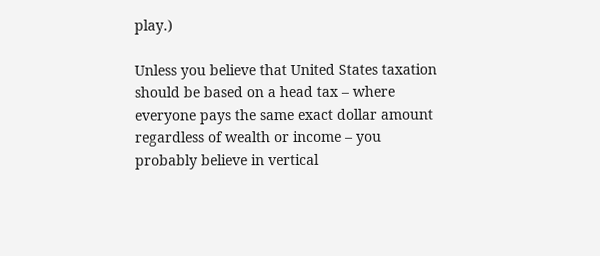play.)

Unless you believe that United States taxation should be based on a head tax – where everyone pays the same exact dollar amount regardless of wealth or income – you probably believe in vertical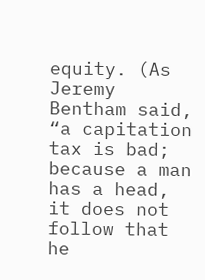equity. (As Jeremy Bentham said, “a capitation tax is bad; because a man has a head, it does not follow that he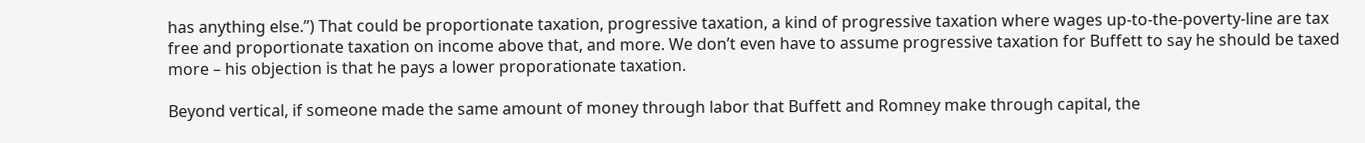has anything else.”) That could be proportionate taxation, progressive taxation, a kind of progressive taxation where wages up-to-the-poverty-line are tax free and proportionate taxation on income above that, and more. We don’t even have to assume progressive taxation for Buffett to say he should be taxed more – his objection is that he pays a lower proporationate taxation.

Beyond vertical, if someone made the same amount of money through labor that Buffett and Romney make through capital, the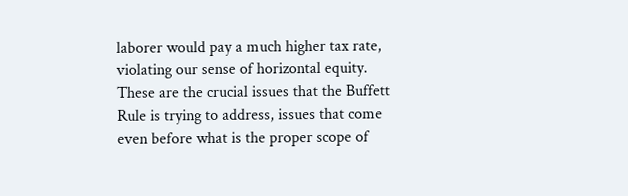laborer would pay a much higher tax rate, violating our sense of horizontal equity. These are the crucial issues that the Buffett Rule is trying to address, issues that come even before what is the proper scope of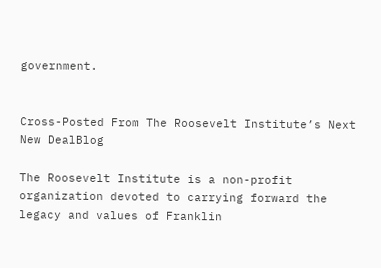government.


Cross-Posted From The Roosevelt Institute’s Next New DealBlog

The Roosevelt Institute is a non-profit organization devoted to carrying forward the legacy and values of Franklin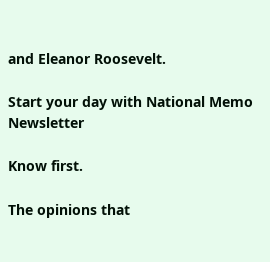and Eleanor Roosevelt.

Start your day with National Memo Newsletter

Know first.

The opinions that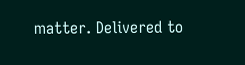matter. Delivered to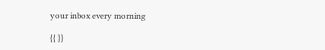your inbox every morning

{{ }}